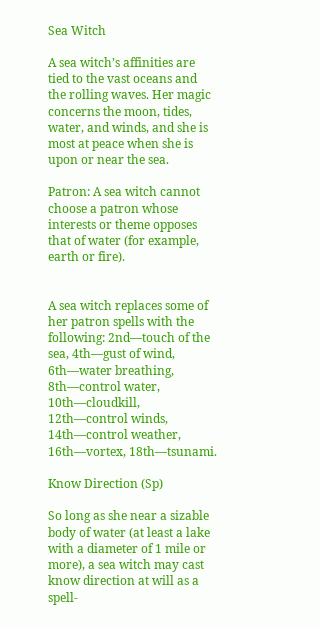Sea Witch

A sea witch’s affinities are tied to the vast oceans and the rolling waves. Her magic concerns the moon, tides, water, and winds, and she is most at peace when she is upon or near the sea.

Patron: A sea witch cannot choose a patron whose interests or theme opposes that of water (for example, earth or fire).


A sea witch replaces some of her patron spells with the following: 2nd—touch of the sea, 4th—gust of wind, 6th—water breathing, 8th—control water, 10th—cloudkill, 12th—control winds, 14th—control weather, 16th—vortex, 18th—tsunami.

Know Direction (Sp)

So long as she near a sizable body of water (at least a lake with a diameter of 1 mile or more), a sea witch may cast know direction at will as a spell-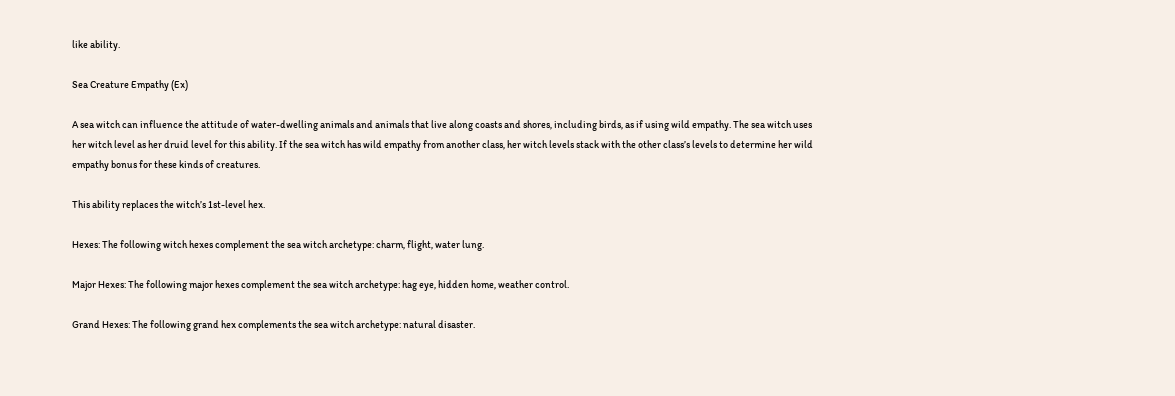like ability.

Sea Creature Empathy (Ex)

A sea witch can influence the attitude of water-dwelling animals and animals that live along coasts and shores, including birds, as if using wild empathy. The sea witch uses her witch level as her druid level for this ability. If the sea witch has wild empathy from another class, her witch levels stack with the other class’s levels to determine her wild empathy bonus for these kinds of creatures.

This ability replaces the witch’s 1st-level hex.

Hexes: The following witch hexes complement the sea witch archetype: charm, flight, water lung.

Major Hexes: The following major hexes complement the sea witch archetype: hag eye, hidden home, weather control.

Grand Hexes: The following grand hex complements the sea witch archetype: natural disaster.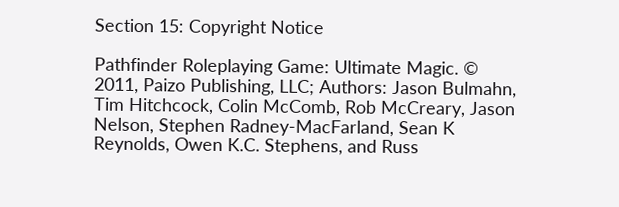Section 15: Copyright Notice

Pathfinder Roleplaying Game: Ultimate Magic. © 2011, Paizo Publishing, LLC; Authors: Jason Bulmahn, Tim Hitchcock, Colin McComb, Rob McCreary, Jason Nelson, Stephen Radney-MacFarland, Sean K Reynolds, Owen K.C. Stephens, and Russ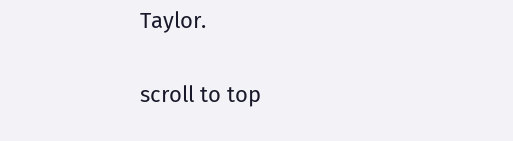Taylor.

scroll to top